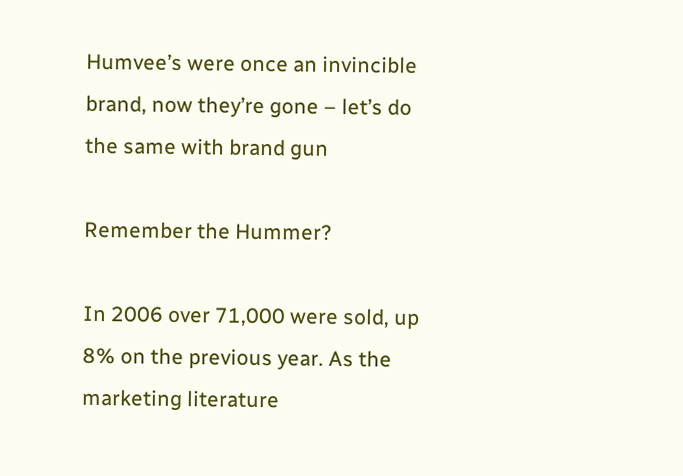Humvee’s were once an invincible brand, now they’re gone – let’s do the same with brand gun

Remember the Hummer?

In 2006 over 71,000 were sold, up 8% on the previous year. As the marketing literature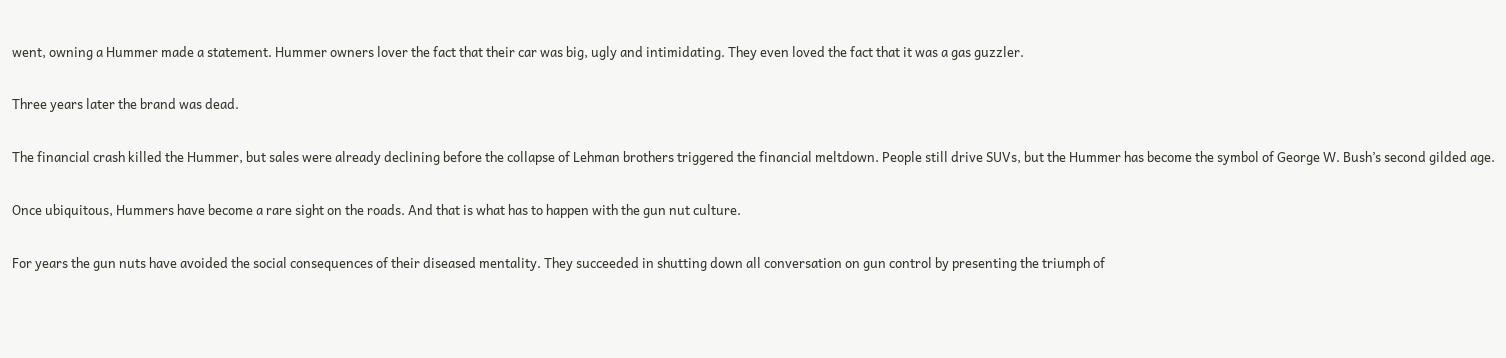went, owning a Hummer made a statement. Hummer owners lover the fact that their car was big, ugly and intimidating. They even loved the fact that it was a gas guzzler.

Three years later the brand was dead.

The financial crash killed the Hummer, but sales were already declining before the collapse of Lehman brothers triggered the financial meltdown. People still drive SUVs, but the Hummer has become the symbol of George W. Bush’s second gilded age.

Once ubiquitous, Hummers have become a rare sight on the roads. And that is what has to happen with the gun nut culture.

For years the gun nuts have avoided the social consequences of their diseased mentality. They succeeded in shutting down all conversation on gun control by presenting the triumph of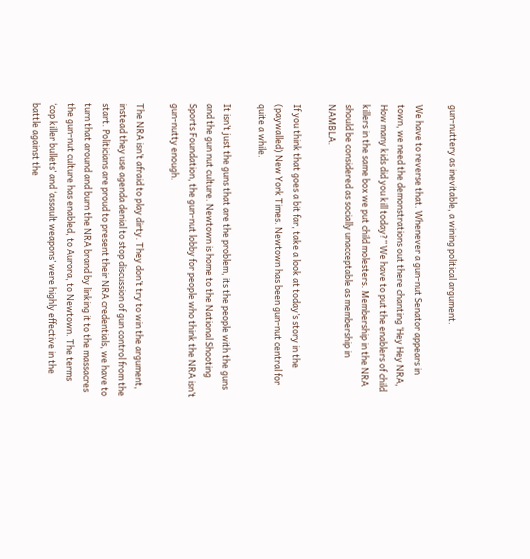gun-nuttery as inevitable, a wining political argument.

We have to reverse that. Whenever a gun-nut Senator appears in town, we need the demonstrations out there chanting ‘Hey Hey NRA, How many kids did you kill today?” We have to put the enablers of child killers in the same box we put child molesters. Membership in the NRA should be considered as socially unacceptable as membership in NAMBLA.

If you think that goes a bit far, take a look at today’s story in the (paywalled) New York Times. Newtown has been gun-nut central for quite a while.

It isn’t just the guns that are the problem, its the people with the guns and the gun nut culture. Newtown is home to the National Shooting Sports Foundation, the gun-nut lobby for people who think the NRA isn’t gun-nutty enough.

The NRA isn’t afraid to play dirty. They don’t try to win the argument, instead they use agenda denial to stop discussion of gun control from the start. Politicians are proud to present their NRA credentials, we have to turn that around and burn the NRA brand by linking it to the massacres the gun-nut culture has enabled, to Aurora, to Newtown. The terms ‘cop killer bullets’ and ‘assault weapons’ were highly effective in the battle against the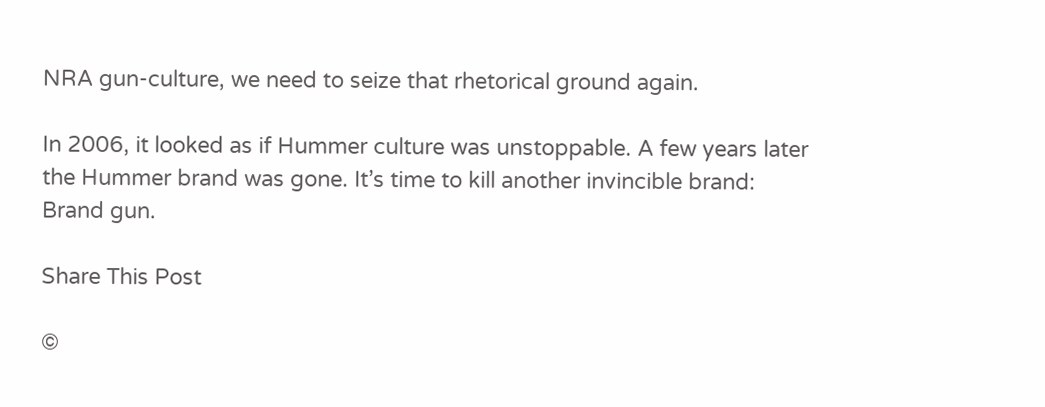NRA gun-culture, we need to seize that rhetorical ground again.

In 2006, it looked as if Hummer culture was unstoppable. A few years later the Hummer brand was gone. It’s time to kill another invincible brand: Brand gun.

Share This Post

©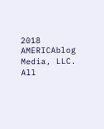2018 AMERICAblog Media, LLC. All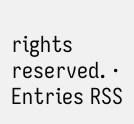rights reserved. · Entries RSS